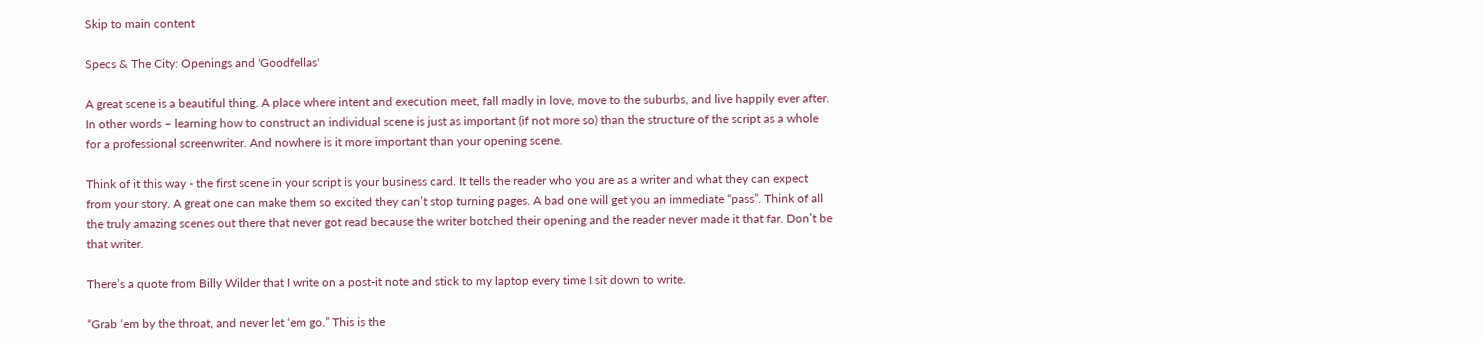Skip to main content

Specs & The City: Openings and 'Goodfellas'

A great scene is a beautiful thing. A place where intent and execution meet, fall madly in love, move to the suburbs, and live happily ever after. In other words – learning how to construct an individual scene is just as important (if not more so) than the structure of the script as a whole for a professional screenwriter. And nowhere is it more important than your opening scene.

Think of it this way - the first scene in your script is your business card. It tells the reader who you are as a writer and what they can expect from your story. A great one can make them so excited they can’t stop turning pages. A bad one will get you an immediate “pass”. Think of all the truly amazing scenes out there that never got read because the writer botched their opening and the reader never made it that far. Don’t be that writer.

There’s a quote from Billy Wilder that I write on a post-it note and stick to my laptop every time I sit down to write.

“Grab ‘em by the throat, and never let ‘em go.” This is the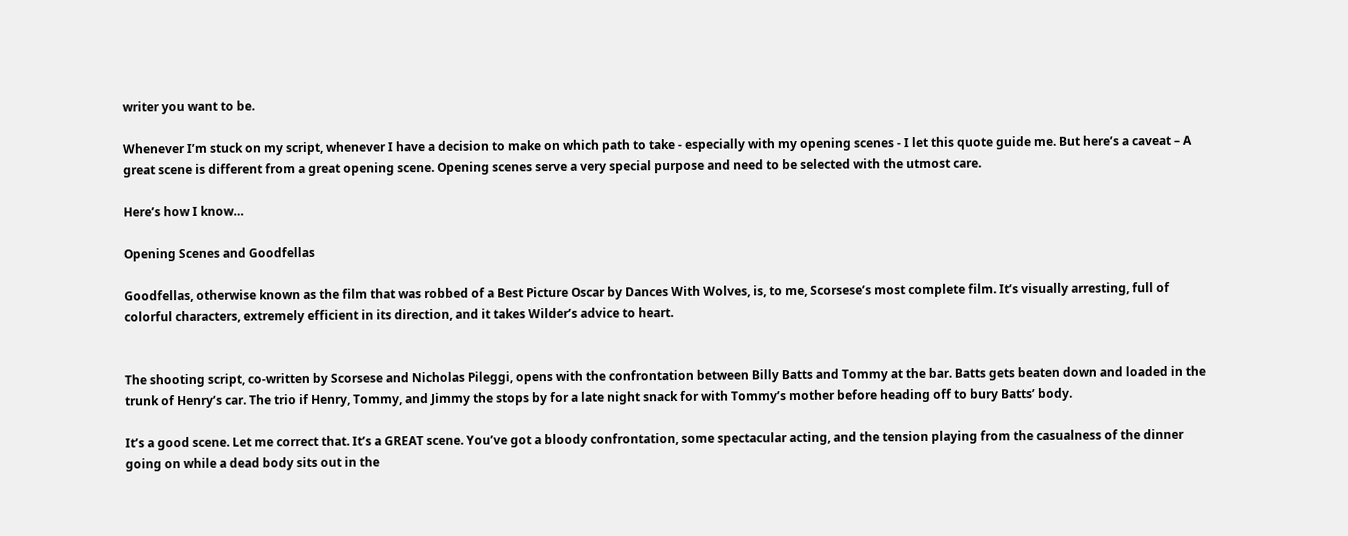writer you want to be.

Whenever I’m stuck on my script, whenever I have a decision to make on which path to take - especially with my opening scenes - I let this quote guide me. But here’s a caveat – A great scene is different from a great opening scene. Opening scenes serve a very special purpose and need to be selected with the utmost care.

Here’s how I know…

Opening Scenes and Goodfellas

Goodfellas, otherwise known as the film that was robbed of a Best Picture Oscar by Dances With Wolves, is, to me, Scorsese’s most complete film. It’s visually arresting, full of colorful characters, extremely efficient in its direction, and it takes Wilder’s advice to heart.


The shooting script, co-written by Scorsese and Nicholas Pileggi, opens with the confrontation between Billy Batts and Tommy at the bar. Batts gets beaten down and loaded in the trunk of Henry’s car. The trio if Henry, Tommy, and Jimmy the stops by for a late night snack for with Tommy’s mother before heading off to bury Batts’ body.

It’s a good scene. Let me correct that. It’s a GREAT scene. You’ve got a bloody confrontation, some spectacular acting, and the tension playing from the casualness of the dinner going on while a dead body sits out in the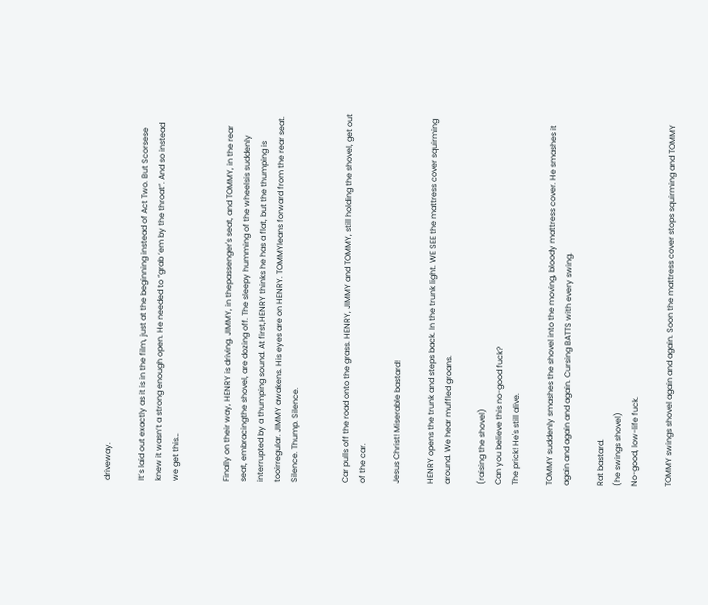driveway.

It’s laid out exactly as it is in the film, just at the beginning instead of Act Two. But Scorsese knew it wasn’t a strong enough open. He needed to “grab ‘em by the throat”. And so instead we get this…


Finally on their way, HENRY is driving. JIMMY, in thepassenger's seat, and TOMMY, in the rear seat, embracingthe shovel, are dozing off. The sleepy humming of the wheelsis suddenly interrupted by a thumping sound. At first,HENRY thinks he has a flat, but the thumping is tooirregular. JIMMY awakens. His eyes are on HENRY. TOMMYleans forward from the rear seat. Silence. Thump. Silence.


Car pulls off the road onto the grass. HENRY, JIMMY and TOMMY, still holding the shovel, get out of the car.

Jesus Christ! Miserable bastard!

HENRY opens the trunk and steps back. In the trunk light. WE SEE the mattress cover squirming around. We hear muffled groans.

(raising the shovel)
Can you believe this no-good fuck?
The prick! He's still alive.

TOMMY suddenly smashes the shovel into the moving, bloody mattress cover. He smashes it again and again and again. Cursing BATTS with every swing.

Rat bastard.
(he swings shovel)
No-good, low-life fuck.

TOMMY swings shovel again and again. Soon the mattress cover stops squirming and TOMMY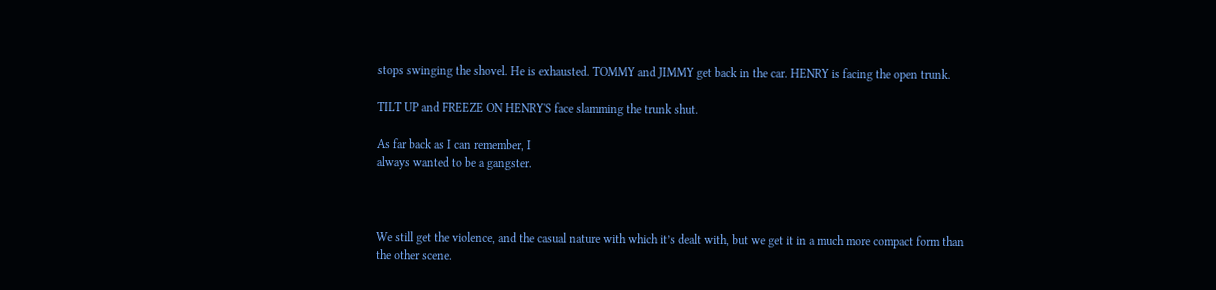stops swinging the shovel. He is exhausted. TOMMY and JIMMY get back in the car. HENRY is facing the open trunk.

TILT UP and FREEZE ON HENRY'S face slamming the trunk shut.

As far back as I can remember, I
always wanted to be a gangster.



We still get the violence, and the casual nature with which it’s dealt with, but we get it in a much more compact form than the other scene.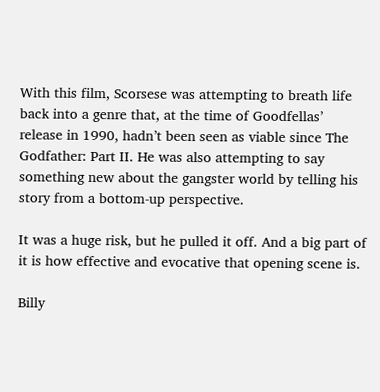With this film, Scorsese was attempting to breath life back into a genre that, at the time of Goodfellas’ release in 1990, hadn’t been seen as viable since The Godfather: Part II. He was also attempting to say something new about the gangster world by telling his story from a bottom-up perspective.

It was a huge risk, but he pulled it off. And a big part of it is how effective and evocative that opening scene is.

Billy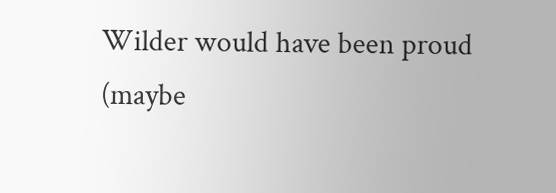Wilder would have been proud (maybe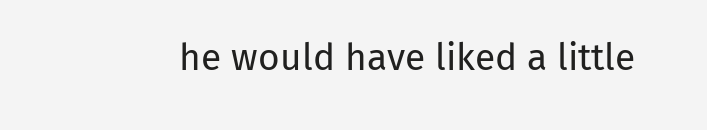he would have liked a little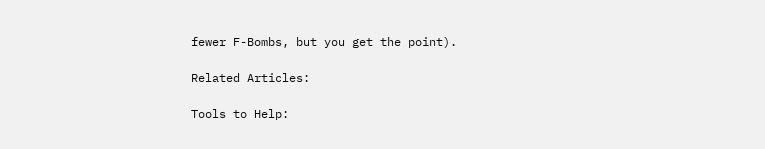fewer F-Bombs, but you get the point).

Related Articles:

Tools to Help: